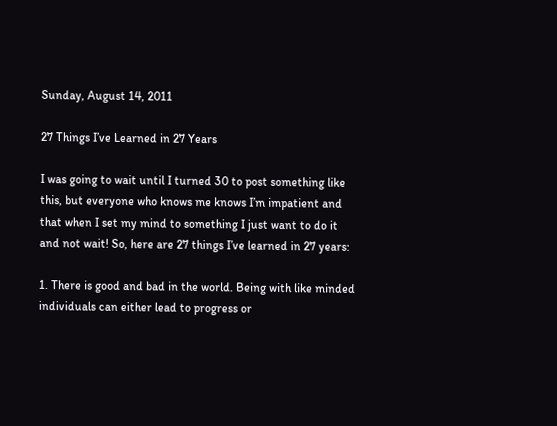Sunday, August 14, 2011

27 Things I’ve Learned in 27 Years

I was going to wait until I turned 30 to post something like this, but everyone who knows me knows I’m impatient and that when I set my mind to something I just want to do it and not wait! So, here are 27 things I’ve learned in 27 years:

1. There is good and bad in the world. Being with like minded individuals can either lead to progress or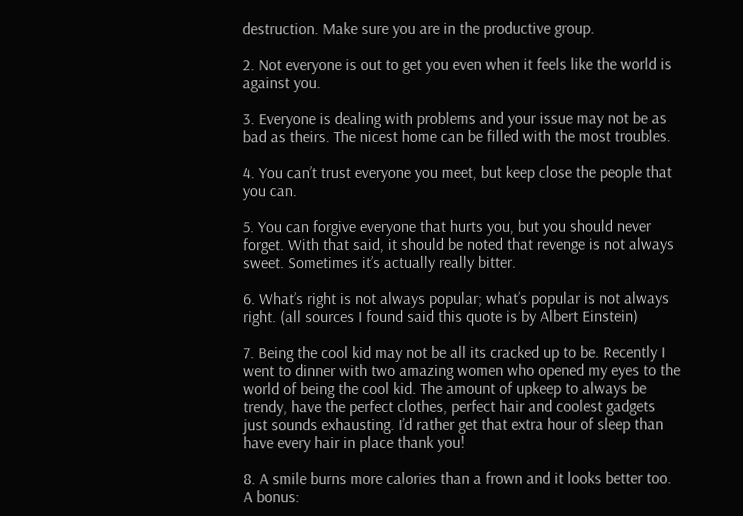destruction. Make sure you are in the productive group.

2. Not everyone is out to get you even when it feels like the world is against you.

3. Everyone is dealing with problems and your issue may not be as bad as theirs. The nicest home can be filled with the most troubles.

4. You can’t trust everyone you meet, but keep close the people that you can.

5. You can forgive everyone that hurts you, but you should never forget. With that said, it should be noted that revenge is not always sweet. Sometimes it’s actually really bitter.

6. What’s right is not always popular; what’s popular is not always right. (all sources I found said this quote is by Albert Einstein)

7. Being the cool kid may not be all its cracked up to be. Recently I went to dinner with two amazing women who opened my eyes to the world of being the cool kid. The amount of upkeep to always be trendy, have the perfect clothes, perfect hair and coolest gadgets just sounds exhausting. I’d rather get that extra hour of sleep than have every hair in place thank you!

8. A smile burns more calories than a frown and it looks better too. A bonus: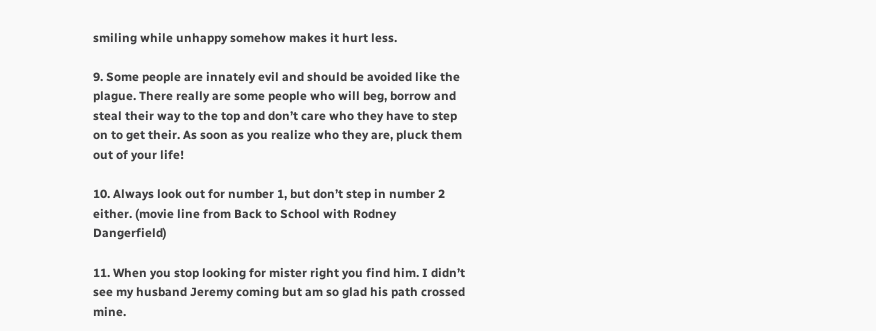smiling while unhappy somehow makes it hurt less.

9. Some people are innately evil and should be avoided like the plague. There really are some people who will beg, borrow and steal their way to the top and don’t care who they have to step on to get their. As soon as you realize who they are, pluck them out of your life!

10. Always look out for number 1, but don’t step in number 2 either. (movie line from Back to School with Rodney Dangerfield)

11. When you stop looking for mister right you find him. I didn’t see my husband Jeremy coming but am so glad his path crossed mine.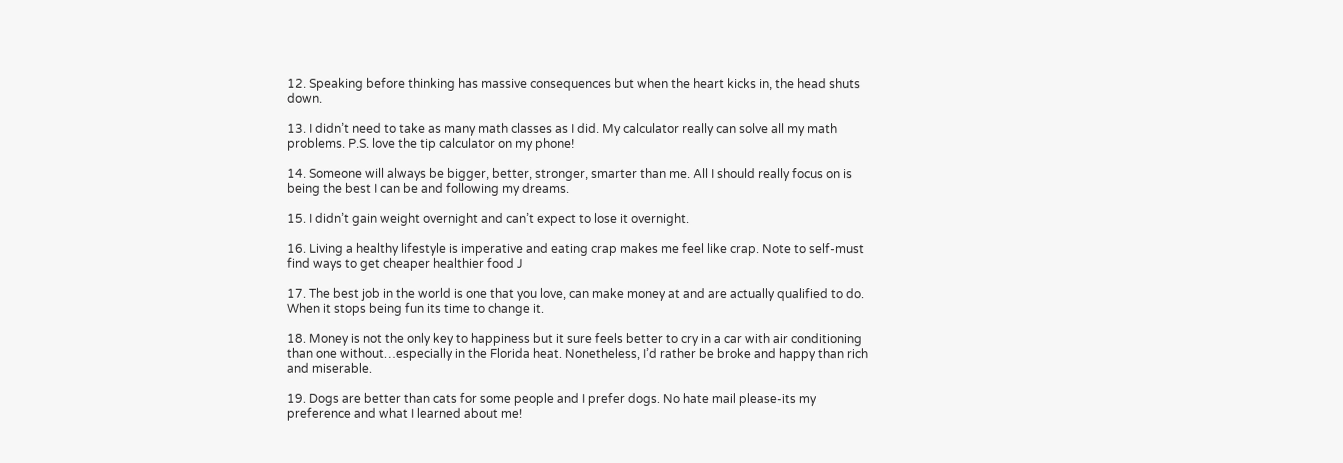12. Speaking before thinking has massive consequences but when the heart kicks in, the head shuts down.

13. I didn’t need to take as many math classes as I did. My calculator really can solve all my math problems. P.S. love the tip calculator on my phone!

14. Someone will always be bigger, better, stronger, smarter than me. All I should really focus on is being the best I can be and following my dreams.

15. I didn’t gain weight overnight and can’t expect to lose it overnight.

16. Living a healthy lifestyle is imperative and eating crap makes me feel like crap. Note to self-must find ways to get cheaper healthier food J

17. The best job in the world is one that you love, can make money at and are actually qualified to do. When it stops being fun its time to change it.

18. Money is not the only key to happiness but it sure feels better to cry in a car with air conditioning than one without…especially in the Florida heat. Nonetheless, I’d rather be broke and happy than rich and miserable.

19. Dogs are better than cats for some people and I prefer dogs. No hate mail please-its my preference and what I learned about me!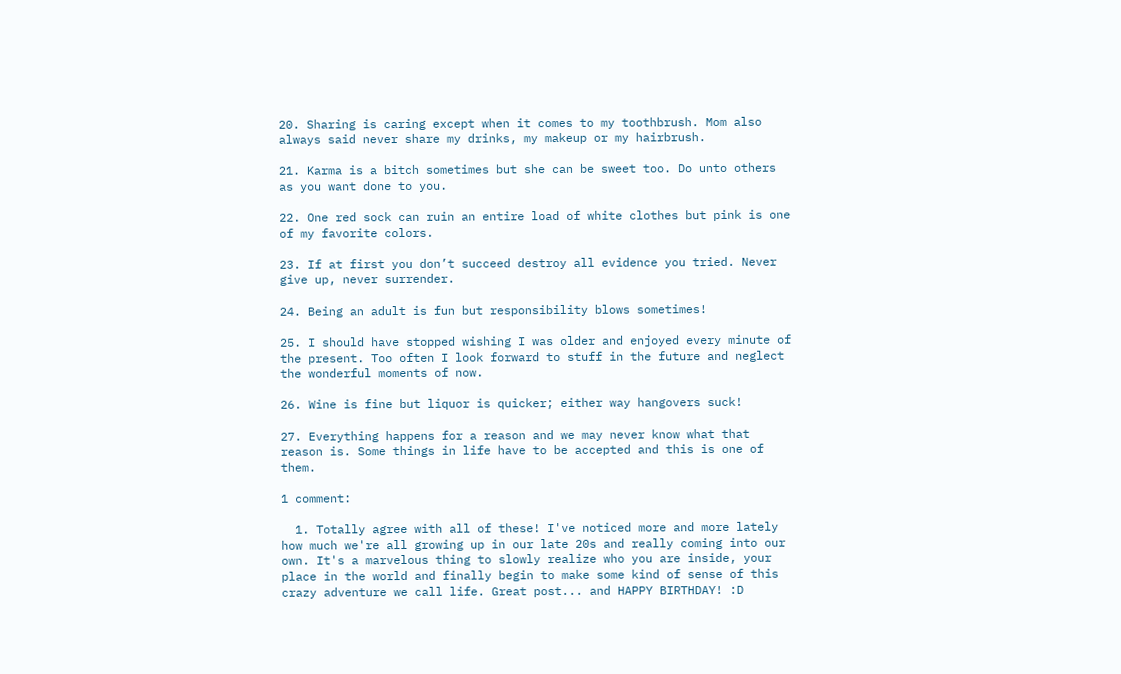20. Sharing is caring except when it comes to my toothbrush. Mom also always said never share my drinks, my makeup or my hairbrush.

21. Karma is a bitch sometimes but she can be sweet too. Do unto others as you want done to you.

22. One red sock can ruin an entire load of white clothes but pink is one of my favorite colors.

23. If at first you don’t succeed destroy all evidence you tried. Never give up, never surrender.

24. Being an adult is fun but responsibility blows sometimes!

25. I should have stopped wishing I was older and enjoyed every minute of the present. Too often I look forward to stuff in the future and neglect the wonderful moments of now.

26. Wine is fine but liquor is quicker; either way hangovers suck!

27. Everything happens for a reason and we may never know what that reason is. Some things in life have to be accepted and this is one of them.

1 comment:

  1. Totally agree with all of these! I've noticed more and more lately how much we're all growing up in our late 20s and really coming into our own. It's a marvelous thing to slowly realize who you are inside, your place in the world and finally begin to make some kind of sense of this crazy adventure we call life. Great post... and HAPPY BIRTHDAY! :D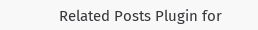Related Posts Plugin for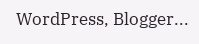WordPress, Blogger...